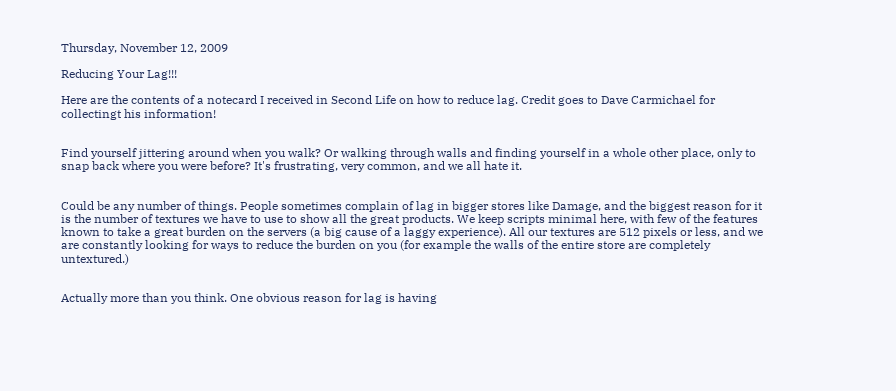Thursday, November 12, 2009

Reducing Your Lag!!!

Here are the contents of a notecard I received in Second Life on how to reduce lag. Credit goes to Dave Carmichael for collectingt his information!


Find yourself jittering around when you walk? Or walking through walls and finding yourself in a whole other place, only to snap back where you were before? It's frustrating, very common, and we all hate it.


Could be any number of things. People sometimes complain of lag in bigger stores like Damage, and the biggest reason for it is the number of textures we have to use to show all the great products. We keep scripts minimal here, with few of the features known to take a great burden on the servers (a big cause of a laggy experience). All our textures are 512 pixels or less, and we are constantly looking for ways to reduce the burden on you (for example the walls of the entire store are completely untextured.)


Actually more than you think. One obvious reason for lag is having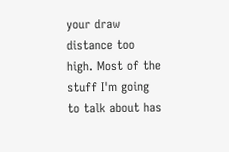your draw distance too high. Most of the stuff I'm going to talk about has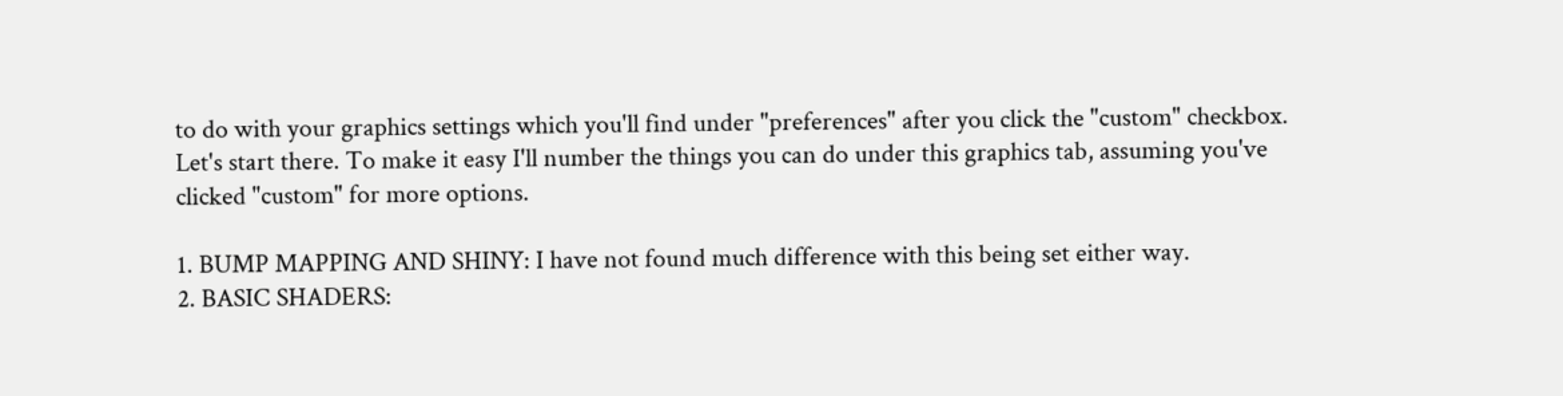to do with your graphics settings which you'll find under "preferences" after you click the "custom" checkbox. Let's start there. To make it easy I'll number the things you can do under this graphics tab, assuming you've clicked "custom" for more options.

1. BUMP MAPPING AND SHINY: I have not found much difference with this being set either way.
2. BASIC SHADERS: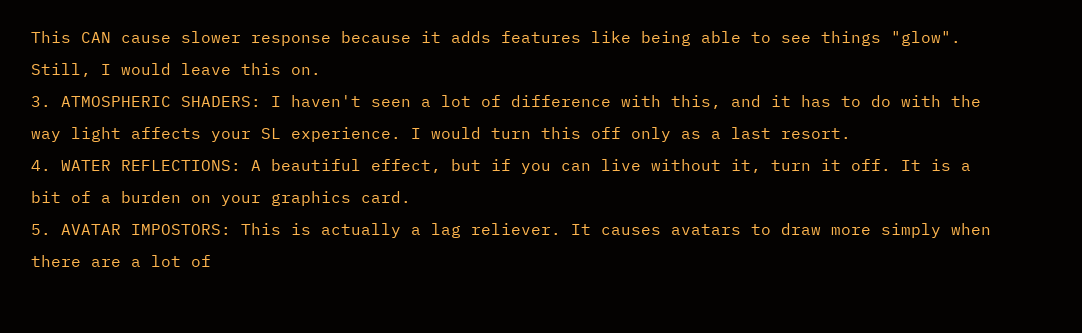This CAN cause slower response because it adds features like being able to see things "glow". Still, I would leave this on.
3. ATMOSPHERIC SHADERS: I haven't seen a lot of difference with this, and it has to do with the way light affects your SL experience. I would turn this off only as a last resort.
4. WATER REFLECTIONS: A beautiful effect, but if you can live without it, turn it off. It is a bit of a burden on your graphics card.
5. AVATAR IMPOSTORS: This is actually a lag reliever. It causes avatars to draw more simply when there are a lot of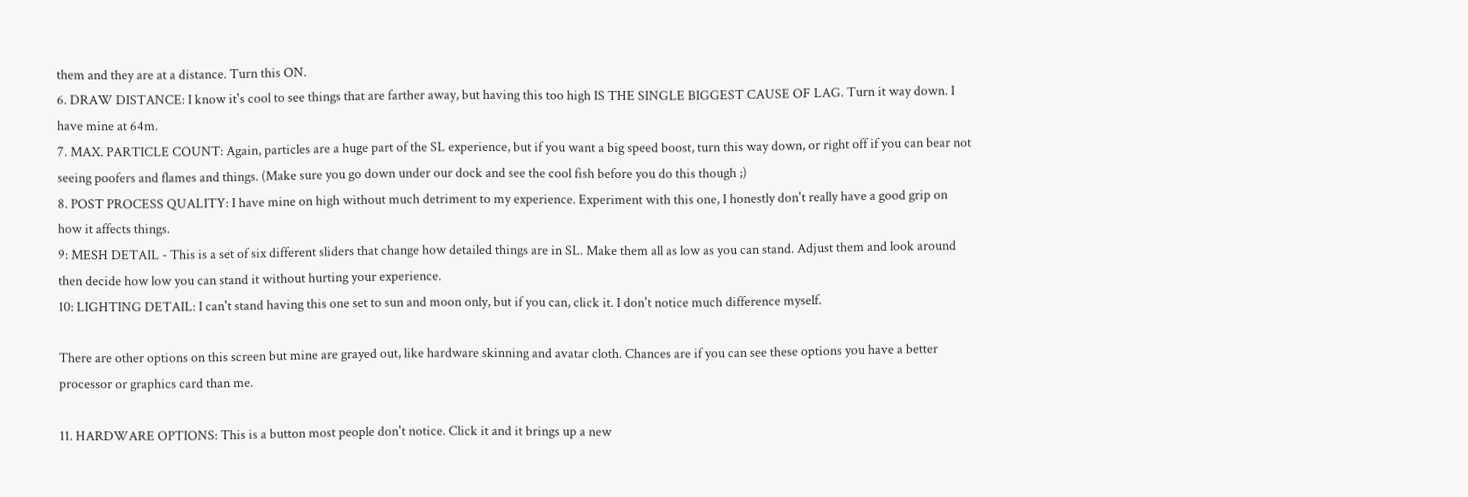them and they are at a distance. Turn this ON.
6. DRAW DISTANCE: I know it's cool to see things that are farther away, but having this too high IS THE SINGLE BIGGEST CAUSE OF LAG. Turn it way down. I have mine at 64m.
7. MAX. PARTICLE COUNT: Again, particles are a huge part of the SL experience, but if you want a big speed boost, turn this way down, or right off if you can bear not seeing poofers and flames and things. (Make sure you go down under our dock and see the cool fish before you do this though ;)
8. POST PROCESS QUALITY: I have mine on high without much detriment to my experience. Experiment with this one, I honestly don't really have a good grip on how it affects things.
9: MESH DETAIL - This is a set of six different sliders that change how detailed things are in SL. Make them all as low as you can stand. Adjust them and look around then decide how low you can stand it without hurting your experience.
10: LIGHTING DETAIL: I can't stand having this one set to sun and moon only, but if you can, click it. I don't notice much difference myself.

There are other options on this screen but mine are grayed out, like hardware skinning and avatar cloth. Chances are if you can see these options you have a better processor or graphics card than me.

11. HARDWARE OPTIONS: This is a button most people don't notice. Click it and it brings up a new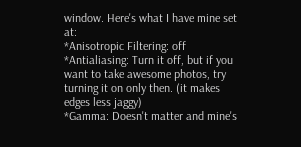window. Here's what I have mine set at:
*Anisotropic Filtering: off
*Antialiasing: Turn it off, but if you want to take awesome photos, try turning it on only then. (it makes edges less jaggy)
*Gamma: Doesn't matter and mine's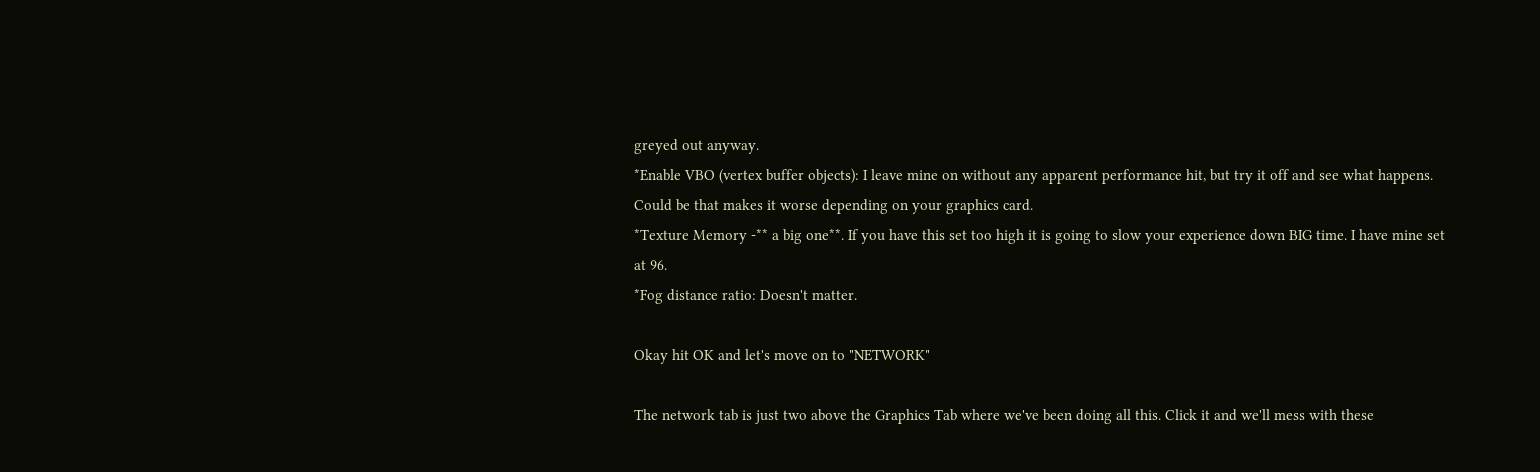greyed out anyway.
*Enable VBO (vertex buffer objects): I leave mine on without any apparent performance hit, but try it off and see what happens. Could be that makes it worse depending on your graphics card.
*Texture Memory -** a big one**. If you have this set too high it is going to slow your experience down BIG time. I have mine set at 96.
*Fog distance ratio: Doesn't matter.

Okay hit OK and let's move on to "NETWORK"

The network tab is just two above the Graphics Tab where we've been doing all this. Click it and we'll mess with these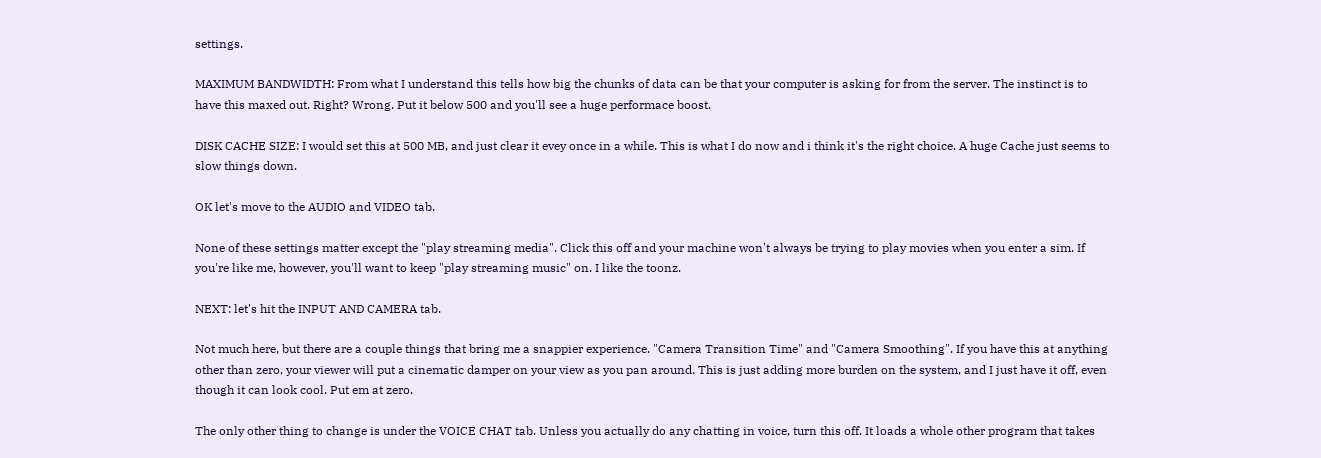settings.

MAXIMUM BANDWIDTH: From what I understand this tells how big the chunks of data can be that your computer is asking for from the server. The instinct is to have this maxed out. Right? Wrong. Put it below 500 and you'll see a huge performace boost.

DISK CACHE SIZE: I would set this at 500 MB, and just clear it evey once in a while. This is what I do now and i think it's the right choice. A huge Cache just seems to slow things down.

OK let's move to the AUDIO and VIDEO tab.

None of these settings matter except the "play streaming media". Click this off and your machine won't always be trying to play movies when you enter a sim. If you're like me, however, you'll want to keep "play streaming music" on. I like the toonz.

NEXT: let's hit the INPUT AND CAMERA tab.

Not much here, but there are a couple things that bring me a snappier experience. "Camera Transition Time" and "Camera Smoothing". If you have this at anything other than zero, your viewer will put a cinematic damper on your view as you pan around. This is just adding more burden on the system, and I just have it off, even though it can look cool. Put em at zero.

The only other thing to change is under the VOICE CHAT tab. Unless you actually do any chatting in voice, turn this off. It loads a whole other program that takes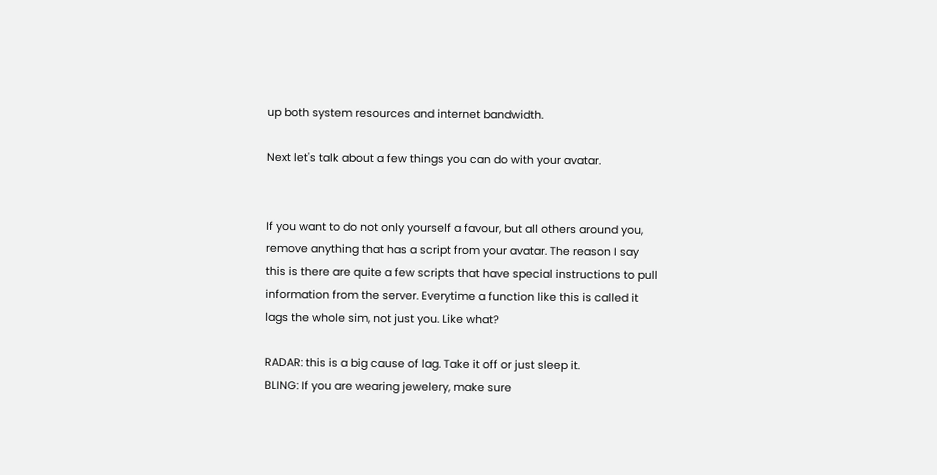up both system resources and internet bandwidth.

Next let's talk about a few things you can do with your avatar.


If you want to do not only yourself a favour, but all others around you, remove anything that has a script from your avatar. The reason I say this is there are quite a few scripts that have special instructions to pull information from the server. Everytime a function like this is called it lags the whole sim, not just you. Like what?

RADAR: this is a big cause of lag. Take it off or just sleep it.
BLING: If you are wearing jewelery, make sure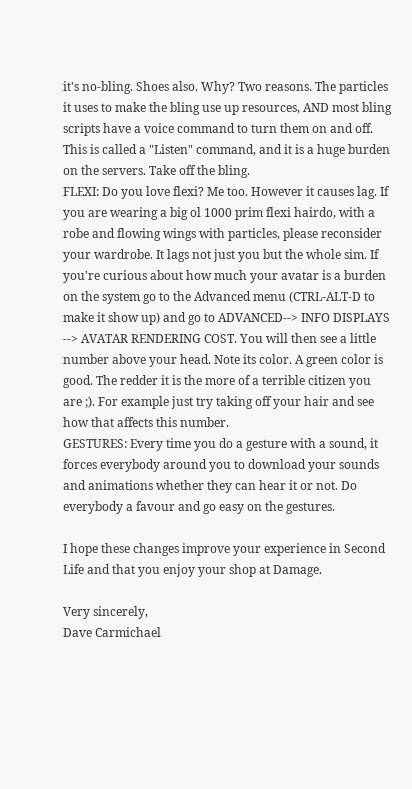it's no-bling. Shoes also. Why? Two reasons. The particles it uses to make the bling use up resources, AND most bling scripts have a voice command to turn them on and off. This is called a "Listen" command, and it is a huge burden on the servers. Take off the bling.
FLEXI: Do you love flexi? Me too. However it causes lag. If you are wearing a big ol 1000 prim flexi hairdo, with a robe and flowing wings with particles, please reconsider your wardrobe. It lags not just you but the whole sim. If you're curious about how much your avatar is a burden on the system go to the Advanced menu (CTRL-ALT-D to make it show up) and go to ADVANCED--> INFO DISPLAYS --> AVATAR RENDERING COST. You will then see a little number above your head. Note its color. A green color is good. The redder it is the more of a terrible citizen you are ;). For example just try taking off your hair and see how that affects this number.
GESTURES: Every time you do a gesture with a sound, it forces everybody around you to download your sounds and animations whether they can hear it or not. Do everybody a favour and go easy on the gestures.

I hope these changes improve your experience in Second Life and that you enjoy your shop at Damage.

Very sincerely,
Dave Carmichael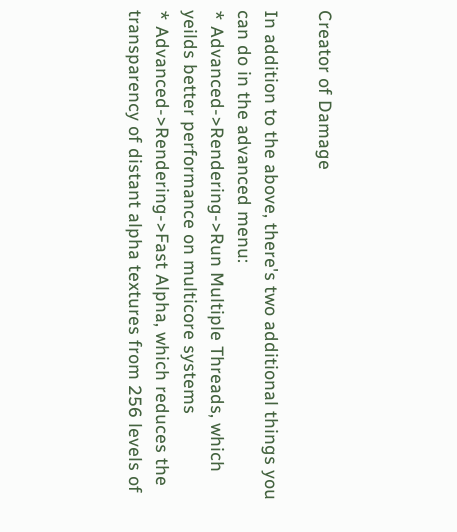Creator of Damage

In addition to the above, there's two additional things you can do in the advanced menu:
* Advanced->Rendering->Run Multiple Threads, which yeilds better performance on multicore systems
* Advanced->Rendering->Fast Alpha, which reduces the transparency of distant alpha textures from 256 levels of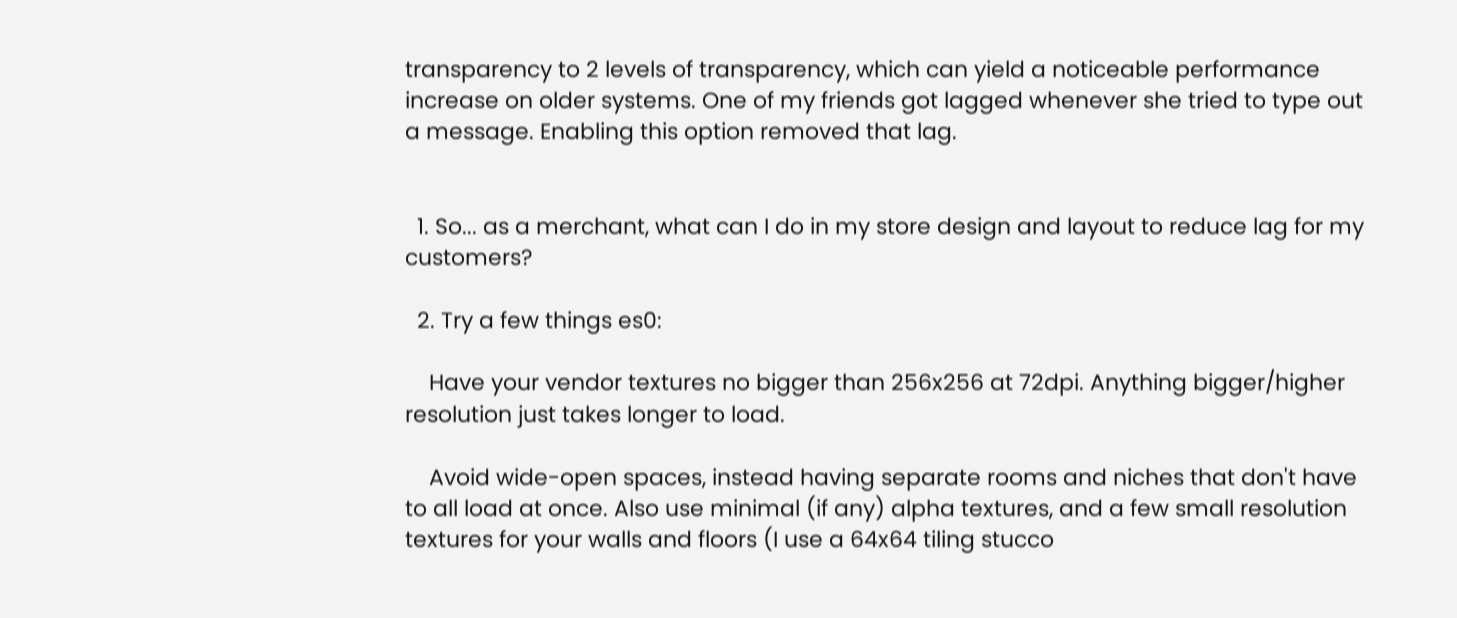transparency to 2 levels of transparency, which can yield a noticeable performance increase on older systems. One of my friends got lagged whenever she tried to type out a message. Enabling this option removed that lag.


  1. So... as a merchant, what can I do in my store design and layout to reduce lag for my customers?

  2. Try a few things es0:

    Have your vendor textures no bigger than 256x256 at 72dpi. Anything bigger/higher resolution just takes longer to load.

    Avoid wide-open spaces, instead having separate rooms and niches that don't have to all load at once. Also use minimal (if any) alpha textures, and a few small resolution textures for your walls and floors (I use a 64x64 tiling stucco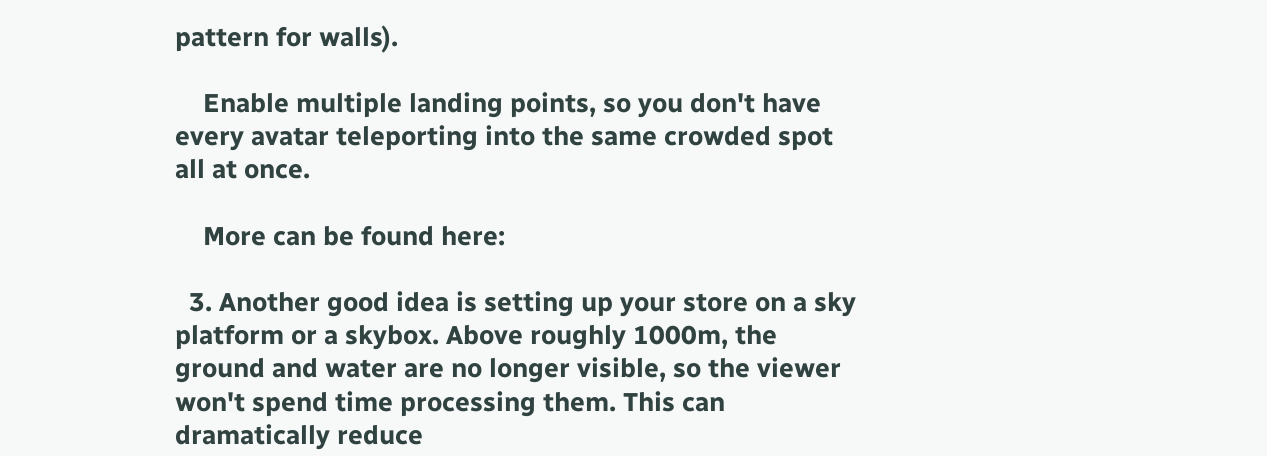pattern for walls).

    Enable multiple landing points, so you don't have every avatar teleporting into the same crowded spot all at once.

    More can be found here:

  3. Another good idea is setting up your store on a sky platform or a skybox. Above roughly 1000m, the ground and water are no longer visible, so the viewer won't spend time processing them. This can dramatically reduce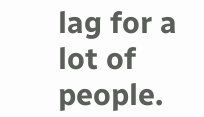lag for a lot of people.